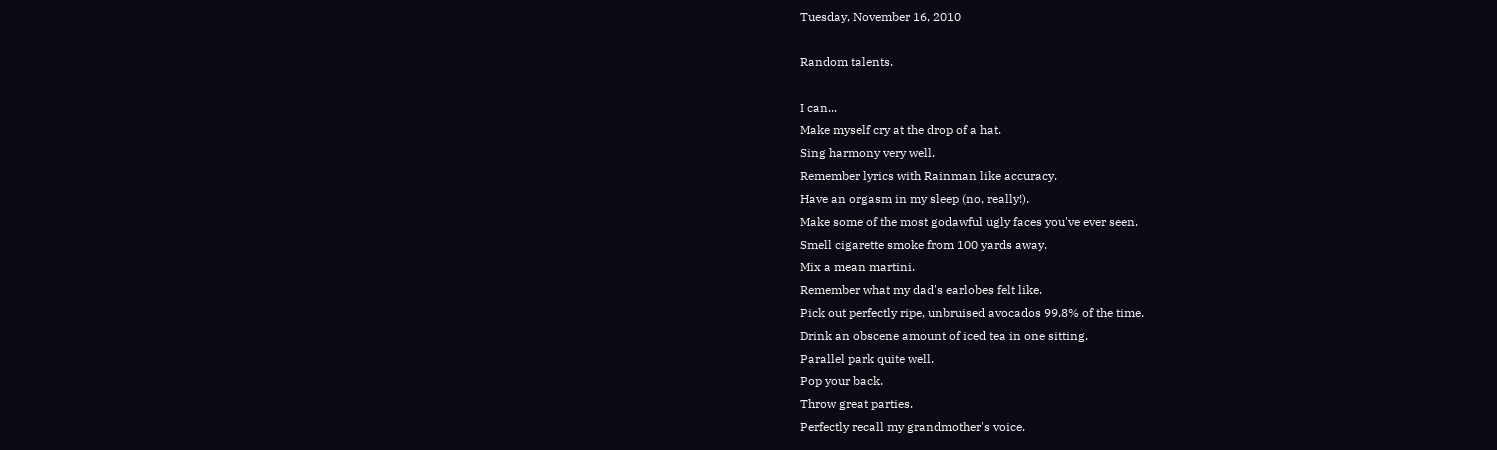Tuesday, November 16, 2010

Random talents.

I can...
Make myself cry at the drop of a hat.
Sing harmony very well.
Remember lyrics with Rainman like accuracy.
Have an orgasm in my sleep (no, really!).
Make some of the most godawful ugly faces you've ever seen.
Smell cigarette smoke from 100 yards away.
Mix a mean martini.
Remember what my dad's earlobes felt like.
Pick out perfectly ripe, unbruised avocados 99.8% of the time.
Drink an obscene amount of iced tea in one sitting.
Parallel park quite well.
Pop your back.
Throw great parties.
Perfectly recall my grandmother's voice.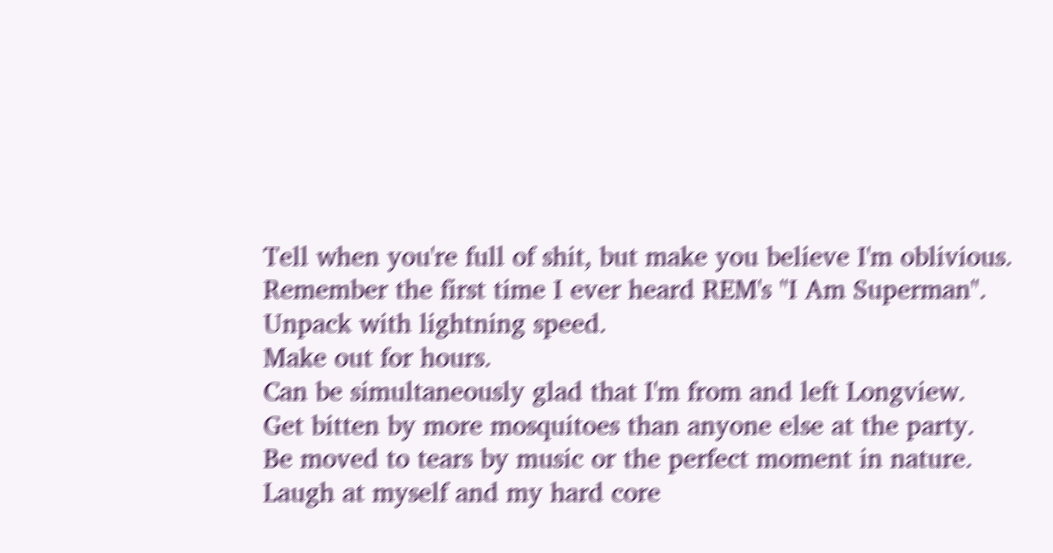Tell when you're full of shit, but make you believe I'm oblivious.
Remember the first time I ever heard REM's "I Am Superman".
Unpack with lightning speed.
Make out for hours.
Can be simultaneously glad that I'm from and left Longview.
Get bitten by more mosquitoes than anyone else at the party.
Be moved to tears by music or the perfect moment in nature.
Laugh at myself and my hard core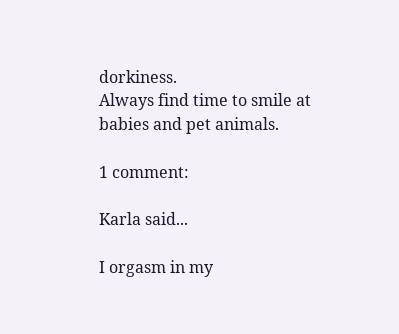dorkiness.
Always find time to smile at babies and pet animals.

1 comment:

Karla said...

I orgasm in my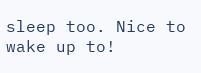sleep too. Nice to wake up to!